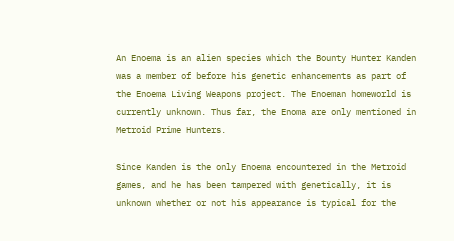An Enoema is an alien species which the Bounty Hunter Kanden was a member of before his genetic enhancements as part of the Enoema Living Weapons project. The Enoeman homeworld is currently unknown. Thus far, the Enoma are only mentioned in Metroid Prime Hunters.

Since Kanden is the only Enoema encountered in the Metroid games, and he has been tampered with genetically, it is unknown whether or not his appearance is typical for the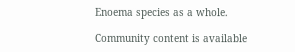Enoema species as a whole.

Community content is available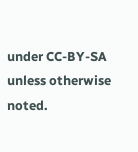under CC-BY-SA unless otherwise noted.